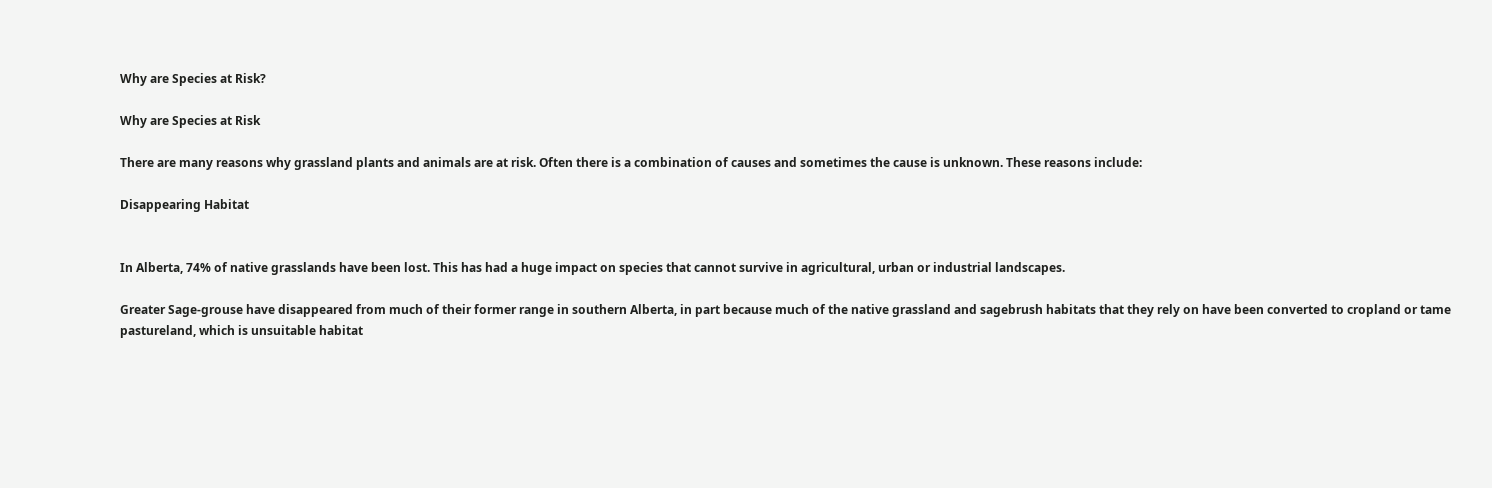Why are Species at Risk?

Why are Species at Risk

There are many reasons why grassland plants and animals are at risk. Often there is a combination of causes and sometimes the cause is unknown. These reasons include:

Disappearing Habitat


In Alberta, 74% of native grasslands have been lost. This has had a huge impact on species that cannot survive in agricultural, urban or industrial landscapes.

Greater Sage-grouse have disappeared from much of their former range in southern Alberta, in part because much of the native grassland and sagebrush habitats that they rely on have been converted to cropland or tame pastureland, which is unsuitable habitat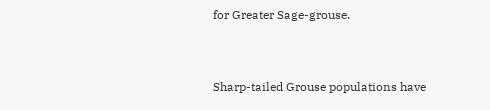for Greater Sage-grouse.


Sharp-tailed Grouse populations have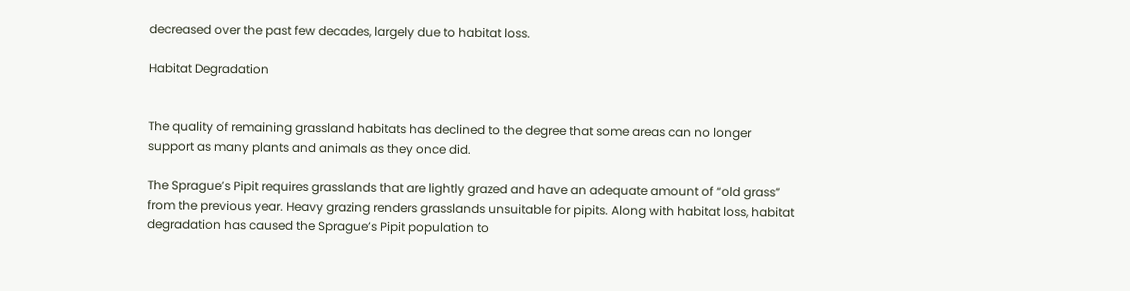decreased over the past few decades, largely due to habitat loss.

Habitat Degradation


The quality of remaining grassland habitats has declined to the degree that some areas can no longer support as many plants and animals as they once did.

The Sprague’s Pipit requires grasslands that are lightly grazed and have an adequate amount of “old grass” from the previous year. Heavy grazing renders grasslands unsuitable for pipits. Along with habitat loss, habitat degradation has caused the Sprague’s Pipit population to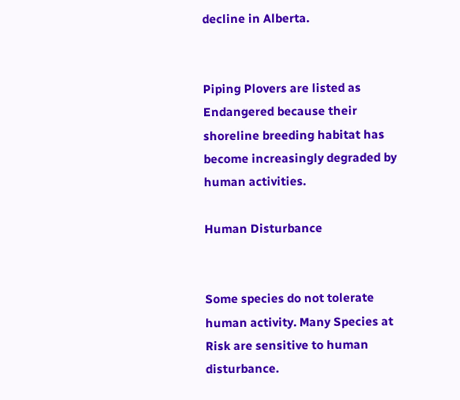decline in Alberta.


Piping Plovers are listed as Endangered because their shoreline breeding habitat has become increasingly degraded by human activities.

Human Disturbance


Some species do not tolerate human activity. Many Species at Risk are sensitive to human disturbance.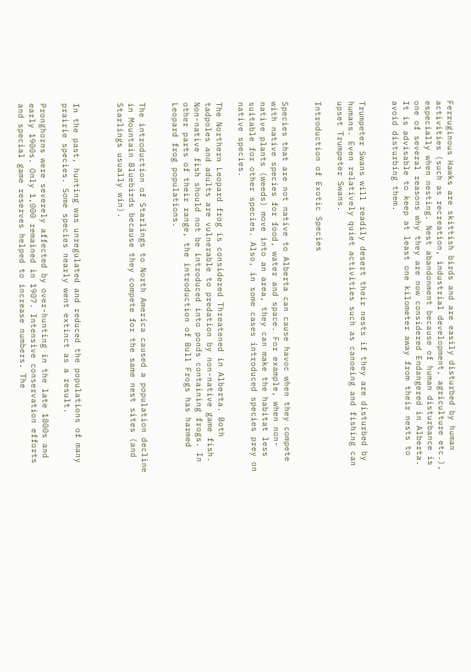Ferruginous Hawks are skittish birds and are easily disturbed by human activities (such as recreation, industrial development, agriculture etc.), especially when nesting. Nest abandonment because of human disturbance is one of several reasons why they are now considered Endangered in Alberta. It is advisable to keep at least one kilometer away from their nests to avoid disturbing them.


Trumpeter Swans will readily desert their nests if they are disturbed by humans. Even relatively quiet activities such as canoeing and fishing can upset Trumpeter Swans.

Introduction of Exotic Species


Species that are not native to Alberta can cause havoc when they compete with native species for food, water and space. For example, when non-native plants (weeds) move into an area, they can make the habitat less suitable for other species. Also, in some cases introduced species prey on native species.

The Northern Leopard frog is considered Threatened in Alberta. Both tadpoles and adults are vulnerable to predation by non-native game fish. Non-native fish should not be introduced into ponds containing frogs. In other parts of their range, the introduction of Bull Frogs has harmed Leopard frog populations.


The introduction of Starlings to North America caused a population decline in Mountain Bluebirds because they compete for the same nest sites (and Starlings usually win).



In the past, hunting was unregulated and reduced the populations of many prairie species. Some species nearly went extinct as a result.

Pronghorns were severely affected by over-hunting in the late 1800s and early 1900s. Only 1,000 remained in 1907. Intensive conservation efforts and special game reserves helped to increase numbers. The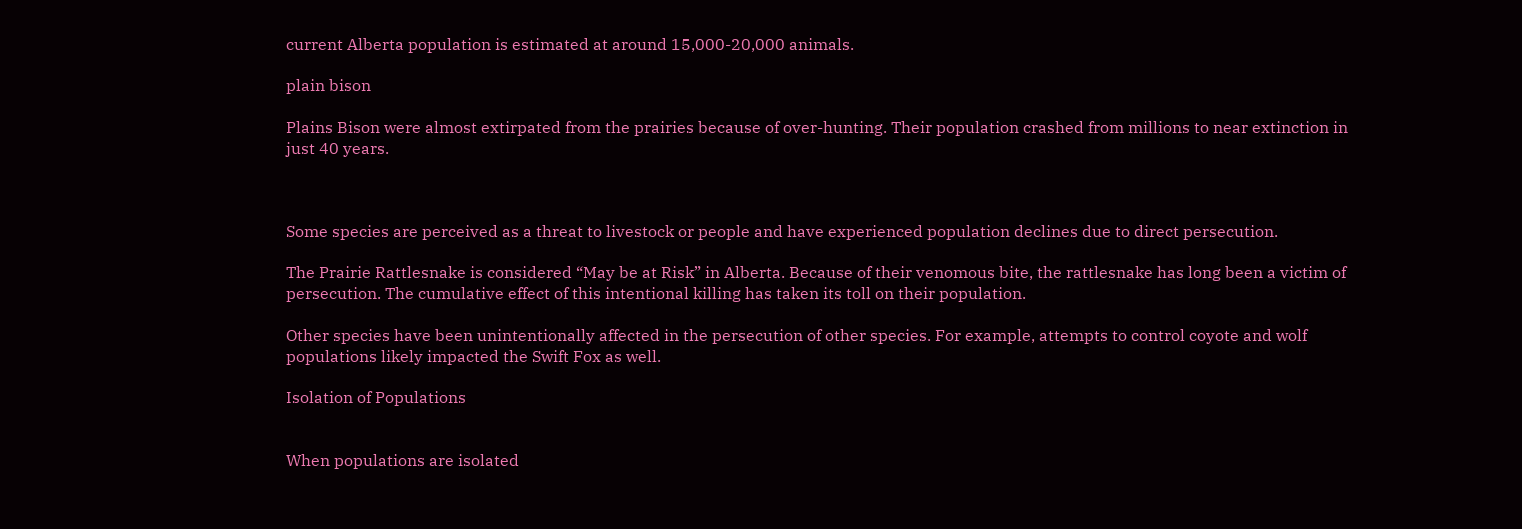current Alberta population is estimated at around 15,000-20,000 animals.

plain bison

Plains Bison were almost extirpated from the prairies because of over-hunting. Their population crashed from millions to near extinction in just 40 years.



Some species are perceived as a threat to livestock or people and have experienced population declines due to direct persecution.

The Prairie Rattlesnake is considered “May be at Risk” in Alberta. Because of their venomous bite, the rattlesnake has long been a victim of persecution. The cumulative effect of this intentional killing has taken its toll on their population.

Other species have been unintentionally affected in the persecution of other species. For example, attempts to control coyote and wolf populations likely impacted the Swift Fox as well.

Isolation of Populations


When populations are isolated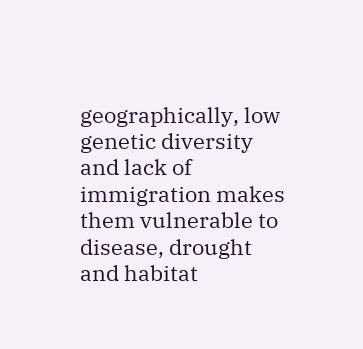geographically, low genetic diversity and lack of immigration makes them vulnerable to disease, drought and habitat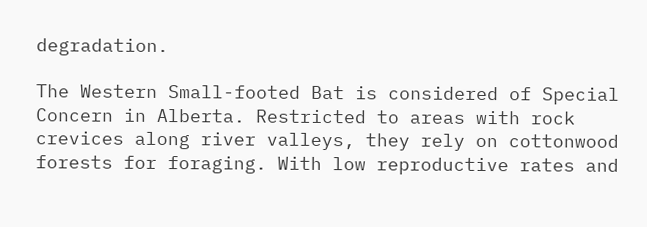degradation.

The Western Small-footed Bat is considered of Special Concern in Alberta. Restricted to areas with rock crevices along river valleys, they rely on cottonwood forests for foraging. With low reproductive rates and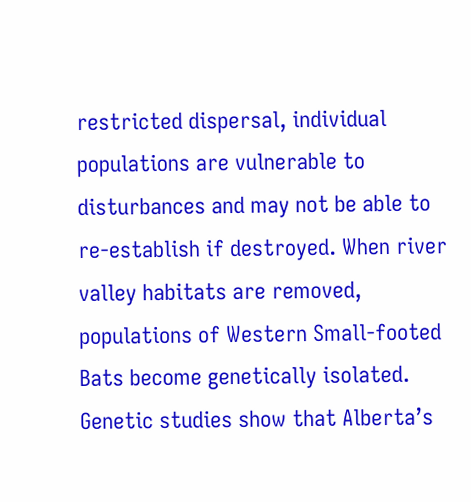restricted dispersal, individual populations are vulnerable to disturbances and may not be able to re-establish if destroyed. When river valley habitats are removed, populations of Western Small-footed Bats become genetically isolated. Genetic studies show that Alberta’s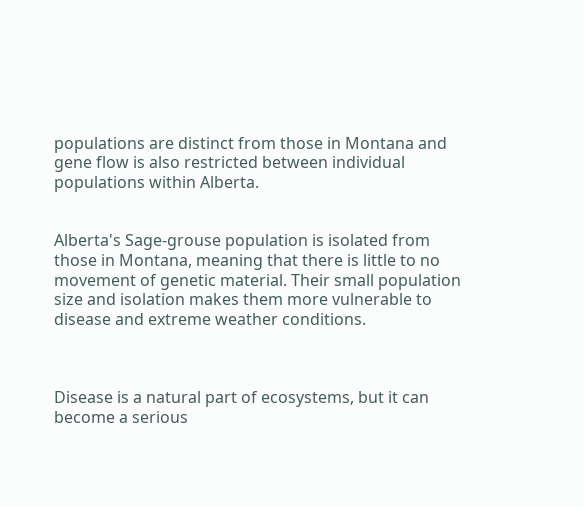populations are distinct from those in Montana and gene flow is also restricted between individual populations within Alberta.


Alberta's Sage-grouse population is isolated from those in Montana, meaning that there is little to no movement of genetic material. Their small population size and isolation makes them more vulnerable to disease and extreme weather conditions.



Disease is a natural part of ecosystems, but it can become a serious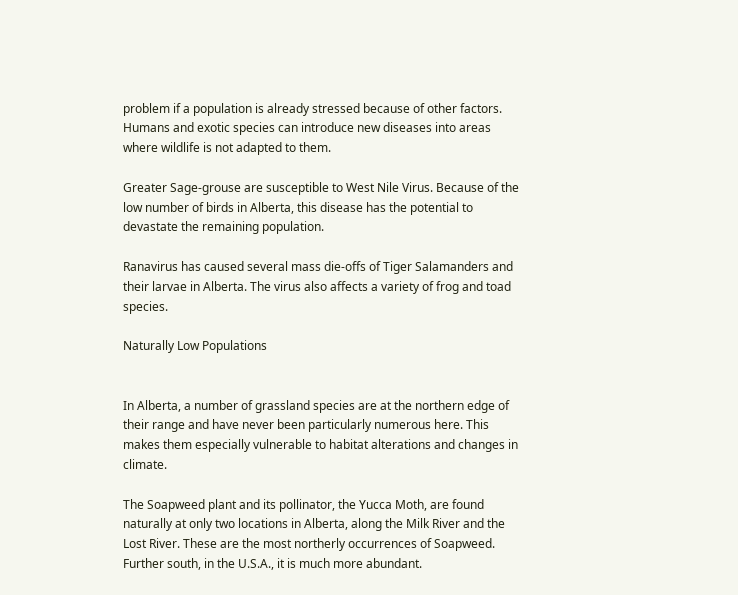problem if a population is already stressed because of other factors. Humans and exotic species can introduce new diseases into areas where wildlife is not adapted to them.

Greater Sage-grouse are susceptible to West Nile Virus. Because of the low number of birds in Alberta, this disease has the potential to devastate the remaining population.

Ranavirus has caused several mass die-offs of Tiger Salamanders and their larvae in Alberta. The virus also affects a variety of frog and toad species.

Naturally Low Populations


In Alberta, a number of grassland species are at the northern edge of their range and have never been particularly numerous here. This makes them especially vulnerable to habitat alterations and changes in climate.

The Soapweed plant and its pollinator, the Yucca Moth, are found naturally at only two locations in Alberta, along the Milk River and the Lost River. These are the most northerly occurrences of Soapweed. Further south, in the U.S.A., it is much more abundant.